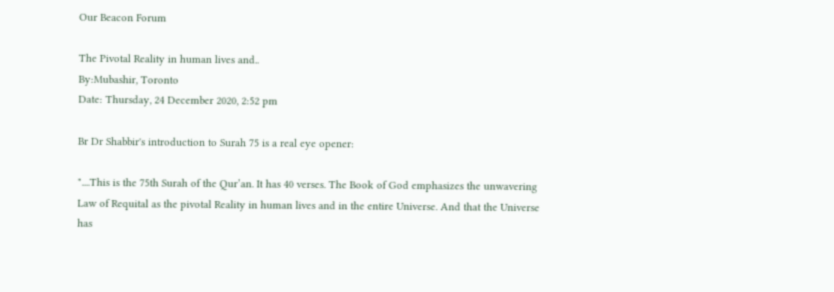Our Beacon Forum

The Pivotal Reality in human lives and..
By:Mubashir, Toronto
Date: Thursday, 24 December 2020, 2:52 pm

Br Dr Shabbir's introduction to Surah 75 is a real eye opener:

"....This is the 75th Surah of the Qur’an. It has 40 verses. The Book of God emphasizes the unwavering Law of Requital as the pivotal Reality in human lives and in the entire Universe. And that the Universe has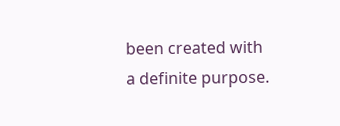been created with a definite purpose.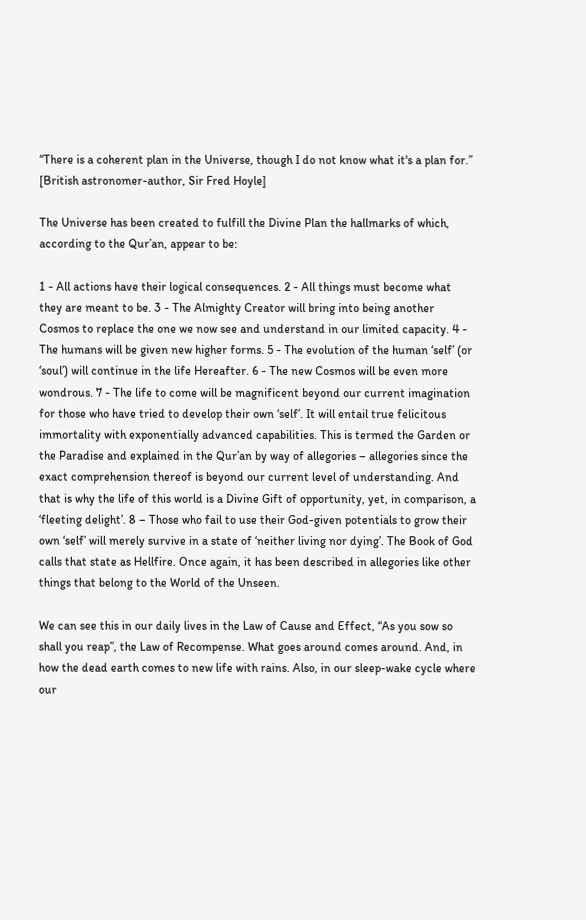“There is a coherent plan in the Universe, though I do not know what it's a plan for.” [British astronomer-author, Sir Fred Hoyle]

The Universe has been created to fulfill the Divine Plan the hallmarks of which, according to the Qur’an, appear to be:

1 - All actions have their logical consequences. 2 - All things must become what they are meant to be. 3 - The Almighty Creator will bring into being another Cosmos to replace the one we now see and understand in our limited capacity. 4 - The humans will be given new higher forms. 5 - The evolution of the human ‘self’ (or ‘soul’) will continue in the life Hereafter. 6 - The new Cosmos will be even more wondrous. 7 - The life to come will be magnificent beyond our current imagination for those who have tried to develop their own ‘self’. It will entail true felicitous immortality with exponentially advanced capabilities. This is termed the Garden or the Paradise and explained in the Qur’an by way of allegories – allegories since the exact comprehension thereof is beyond our current level of understanding. And that is why the life of this world is a Divine Gift of opportunity, yet, in comparison, a ‘fleeting delight’. 8 – Those who fail to use their God-given potentials to grow their own ‘self’ will merely survive in a state of ‘neither living nor dying’. The Book of God calls that state as Hellfire. Once again, it has been described in allegories like other things that belong to the World of the Unseen.

We can see this in our daily lives in the Law of Cause and Effect, “As you sow so shall you reap”, the Law of Recompense. What goes around comes around. And, in how the dead earth comes to new life with rains. Also, in our sleep-wake cycle where our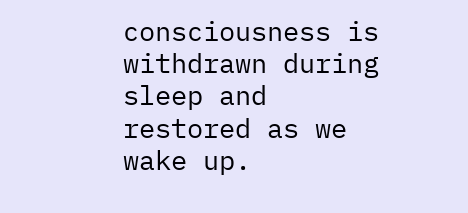consciousness is withdrawn during sleep and restored as we wake up.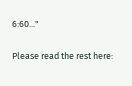6:60..."

Please read the rest here: